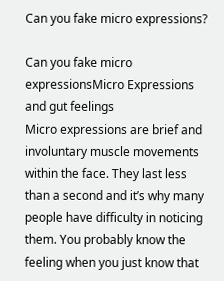Can you fake micro expressions?

Can you fake micro expressionsMicro Expressions and gut feelings
Micro expressions are brief and involuntary muscle movements within the face. They last less than a second and it’s why many people have difficulty in noticing them. You probably know the feeling when you just know that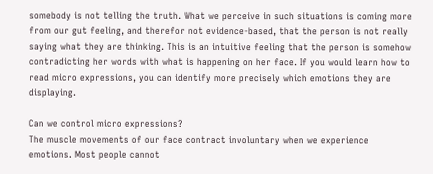somebody is not telling the truth. What we perceive in such situations is coming more from our gut feeling, and therefor not evidence-based, that the person is not really saying what they are thinking. This is an intuitive feeling that the person is somehow contradicting her words with what is happening on her face. If you would learn how to read micro expressions, you can identify more precisely which emotions they are displaying.

Can we control micro expressions?
The muscle movements of our face contract involuntary when we experience emotions. Most people cannot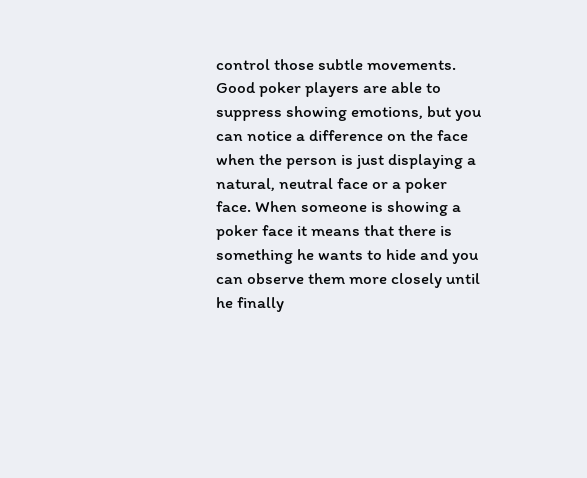control those subtle movements. Good poker players are able to suppress showing emotions, but you can notice a difference on the face when the person is just displaying a natural, neutral face or a poker face. When someone is showing a poker face it means that there is something he wants to hide and you can observe them more closely until he finally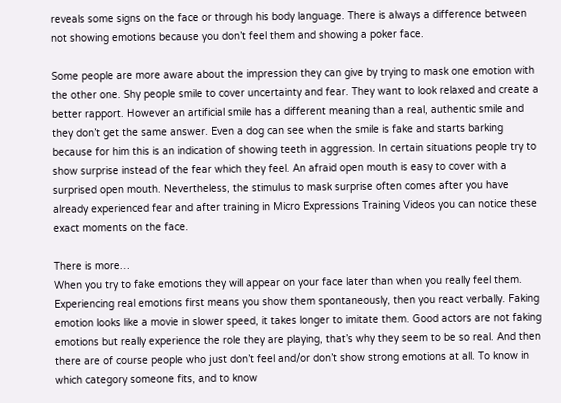reveals some signs on the face or through his body language. There is always a difference between not showing emotions because you don’t feel them and showing a poker face.

Some people are more aware about the impression they can give by trying to mask one emotion with the other one. Shy people smile to cover uncertainty and fear. They want to look relaxed and create a better rapport. However an artificial smile has a different meaning than a real, authentic smile and they don’t get the same answer. Even a dog can see when the smile is fake and starts barking because for him this is an indication of showing teeth in aggression. In certain situations people try to show surprise instead of the fear which they feel. An afraid open mouth is easy to cover with a surprised open mouth. Nevertheless, the stimulus to mask surprise often comes after you have already experienced fear and after training in Micro Expressions Training Videos you can notice these exact moments on the face.

There is more…
When you try to fake emotions they will appear on your face later than when you really feel them. Experiencing real emotions first means you show them spontaneously, then you react verbally. Faking emotion looks like a movie in slower speed, it takes longer to imitate them. Good actors are not faking emotions but really experience the role they are playing, that’s why they seem to be so real. And then there are of course people who just don’t feel and/or don’t show strong emotions at all. To know in which category someone fits, and to know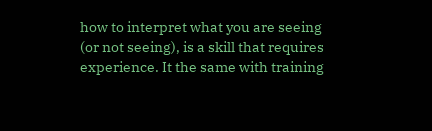how to interpret what you are seeing (or not seeing), is a skill that requires experience. It the same with training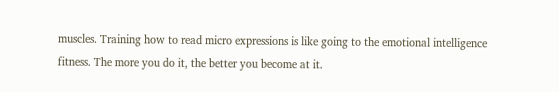muscles. Training how to read micro expressions is like going to the emotional intelligence fitness. The more you do it, the better you become at it.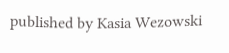published by Kasia Wezowski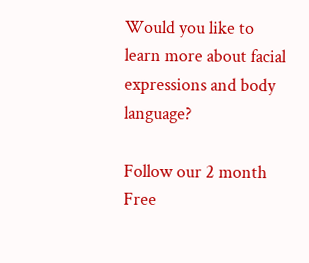Would you like to learn more about facial expressions and body language?

Follow our 2 month Free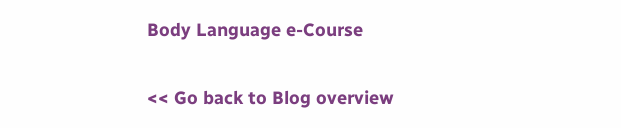Body Language e-Course

<< Go back to Blog overview